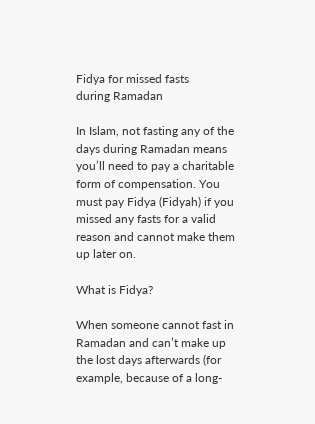Fidya for missed fasts
during Ramadan

In Islam, not fasting any of the days during Ramadan means you’ll need to pay a charitable form of compensation. You must pay Fidya (Fidyah) if you missed any fasts for a valid reason and cannot make them up later on.

What is Fidya?

When someone cannot fast in Ramadan and can’t make up the lost days afterwards (for example, because of a long-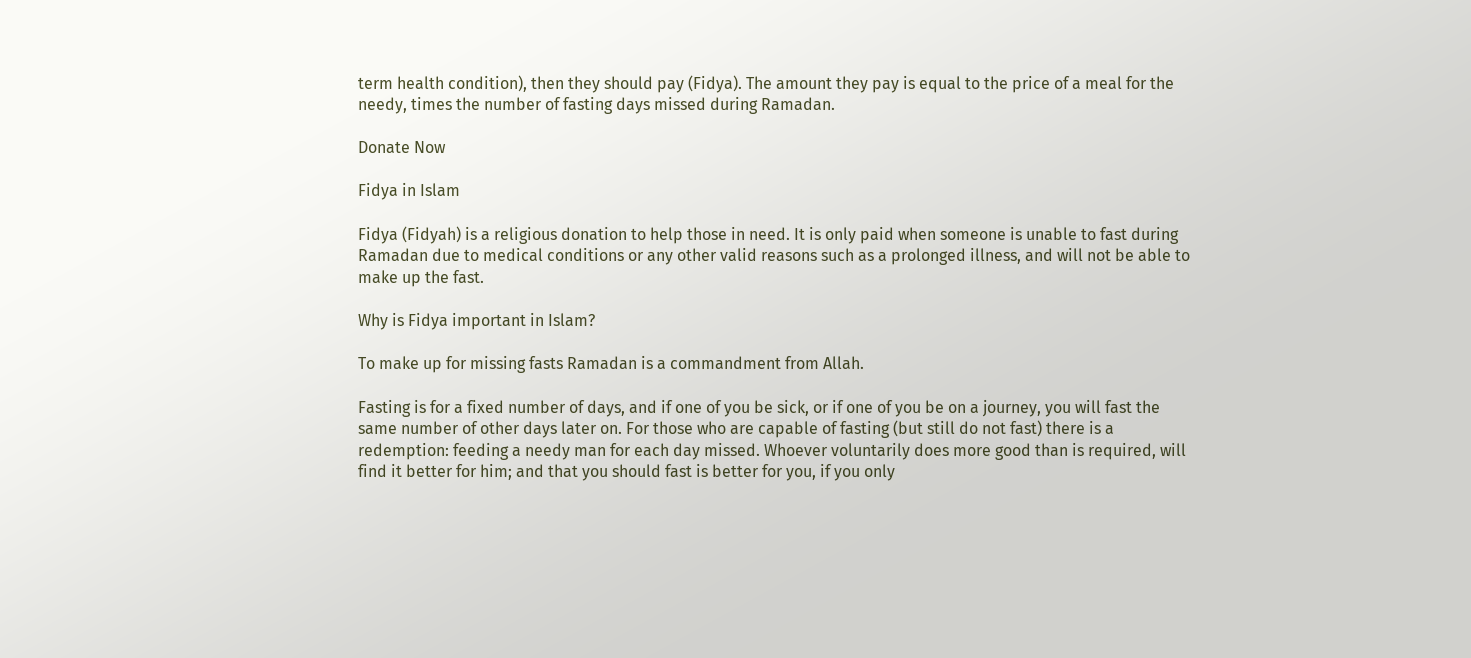term health condition), then they should pay (Fidya). The amount they pay is equal to the price of a meal for the needy, times the number of fasting days missed during Ramadan.

Donate Now

Fidya in Islam

Fidya (Fidyah) is a religious donation to help those in need. It is only paid when someone is unable to fast during Ramadan due to medical conditions or any other valid reasons such as a prolonged illness, and will not be able to make up the fast.

Why is Fidya important in Islam?

To make up for missing fasts Ramadan is a commandment from Allah.

Fasting is for a fixed number of days, and if one of you be sick, or if one of you be on a journey, you will fast the same number of other days later on. For those who are capable of fasting (but still do not fast) there is a redemption: feeding a needy man for each day missed. Whoever voluntarily does more good than is required, will find it better for him; and that you should fast is better for you, if you only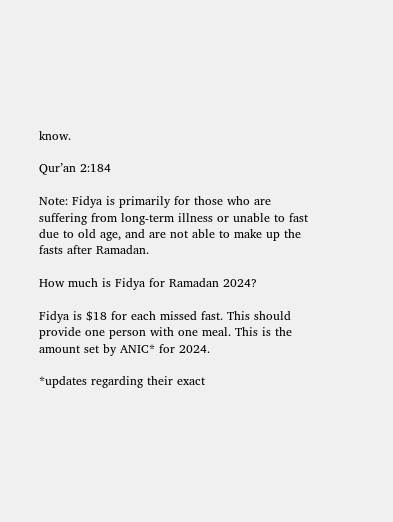know.

Qur’an 2:184

Note: Fidya is primarily for those who are suffering from long-term illness or unable to fast due to old age, and are not able to make up the fasts after Ramadan.

How much is Fidya for Ramadan 2024?

Fidya is $18 for each missed fast. This should provide one person with one meal. This is the amount set by ANIC* for 2024.

*updates regarding their exact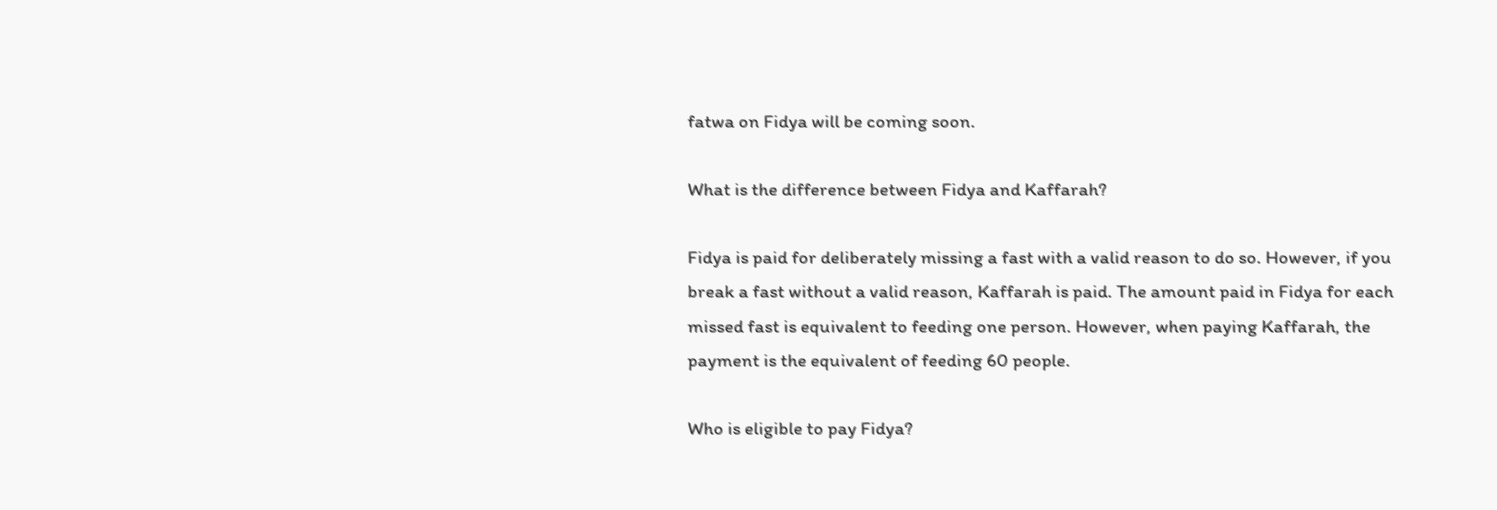fatwa on Fidya will be coming soon.

What is the difference between Fidya and Kaffarah?

Fidya is paid for deliberately missing a fast with a valid reason to do so. However, if you break a fast without a valid reason, Kaffarah is paid. The amount paid in Fidya for each missed fast is equivalent to feeding one person. However, when paying Kaffarah, the payment is the equivalent of feeding 60 people.

Who is eligible to pay Fidya?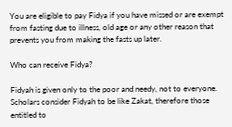You are eligible to pay Fidya if you have missed or are exempt from fasting due to illness, old age or any other reason that prevents you from making the fasts up later.

Who can receive Fidya?

Fidyah is given only to the poor and needy, not to everyone. Scholars consider Fidyah to be like Zakat, therefore those entitled to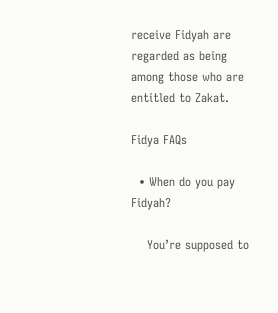receive Fidyah are regarded as being among those who are entitled to Zakat.

Fidya FAQs

  • When do you pay Fidyah?

    You’re supposed to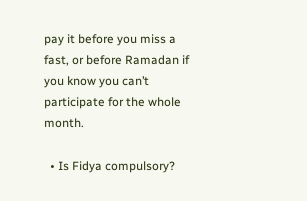pay it before you miss a fast, or before Ramadan if you know you can’t participate for the whole month.

  • Is Fidya compulsory?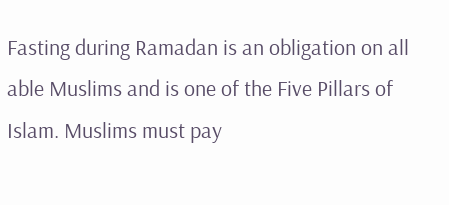Fasting during Ramadan is an obligation on all able Muslims and is one of the Five Pillars of Islam. Muslims must pay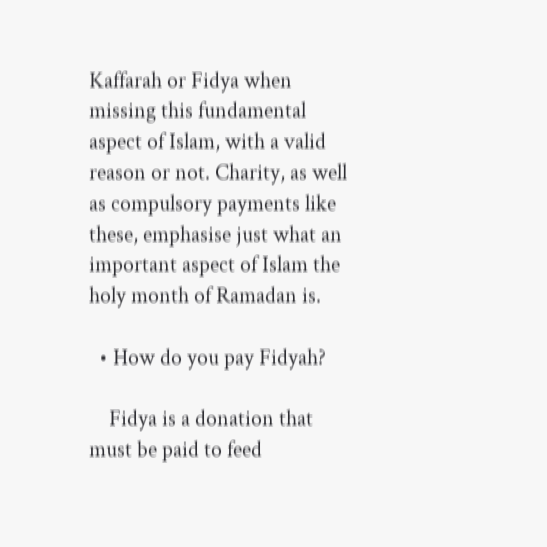Kaffarah or Fidya when missing this fundamental aspect of Islam, with a valid reason or not. Charity, as well as compulsory payments like these, emphasise just what an important aspect of Islam the holy month of Ramadan is.

  • How do you pay Fidyah?

    Fidya is a donation that must be paid to feed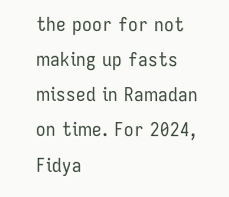the poor for not making up fasts missed in Ramadan on time. For 2024, Fidya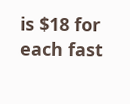is $18 for each fast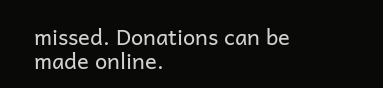missed. Donations can be made online.